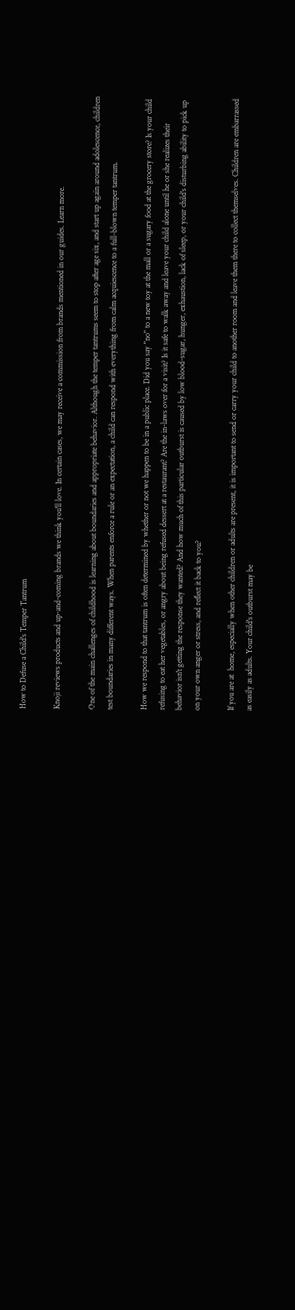How to Defuse a Child's Temper Tantrum

Knoji reviews products and up-and-coming brands we think you'll love. In certain cases, we may receive a commission from brands mentioned in our guides. Learn more.

One of the main challenges of childhood is learning about boundaries and appropriate behavior. Although the temper tantrums seem to stop after age six, and start up again around adolescence, children test boundaries in many different ways. When parents enforce a rule or an expectation, a child can respond with everything from calm acquiescence to a full-blown temper tantrum.

How we respond to that tantrum is often determined by whether or not we happen to be in a public place. Did you say "no" to a new toy at the mall or a sugary food at the grocery store? Is your child refusing to eat her vegetables, or angry about being refused dessert at a restaurant? Are the in-laws over for a visit? Is it safe to walk away and leave your child alone until he or she realizes their behavior isn't getting the response they wanted? And how much of this particular outburst is caused by low blood-sugar, hunger, exhaustion, lack of sleep, or your child's disturbing ability to pick up on your own anger or stress, and reflect it back to you?

If you are at  home, especially when other children or adults are present, it is important to send or carry your child to another room and leave them there to collect themselves. Children are embarrassed as easily as adults. Your child's outburst may be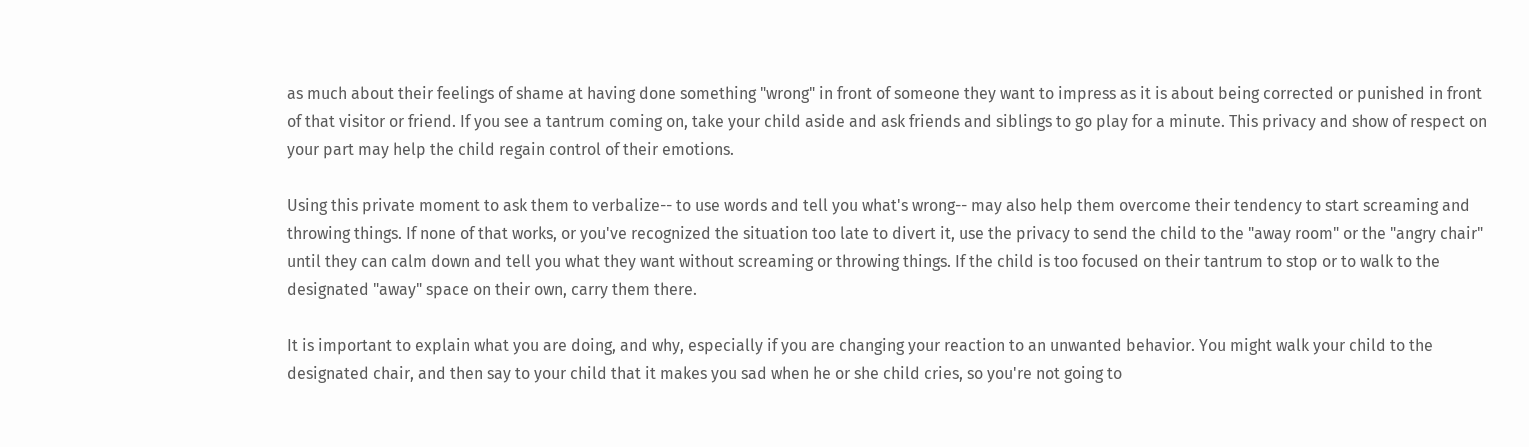as much about their feelings of shame at having done something "wrong" in front of someone they want to impress as it is about being corrected or punished in front of that visitor or friend. If you see a tantrum coming on, take your child aside and ask friends and siblings to go play for a minute. This privacy and show of respect on your part may help the child regain control of their emotions.

Using this private moment to ask them to verbalize-- to use words and tell you what's wrong-- may also help them overcome their tendency to start screaming and throwing things. If none of that works, or you've recognized the situation too late to divert it, use the privacy to send the child to the "away room" or the "angry chair" until they can calm down and tell you what they want without screaming or throwing things. If the child is too focused on their tantrum to stop or to walk to the designated "away" space on their own, carry them there.

It is important to explain what you are doing, and why, especially if you are changing your reaction to an unwanted behavior. You might walk your child to the designated chair, and then say to your child that it makes you sad when he or she child cries, so you're not going to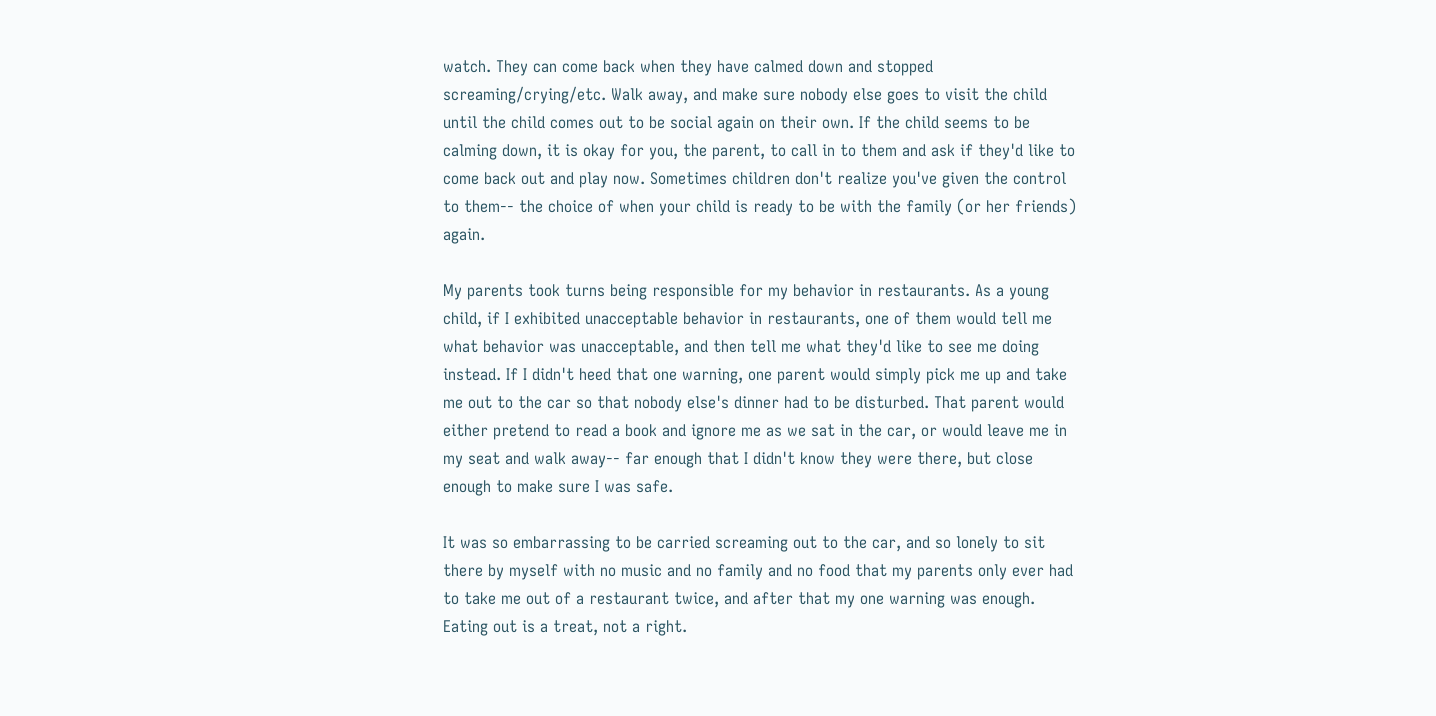watch. They can come back when they have calmed down and stopped screaming/crying/etc. Walk away, and make sure nobody else goes to visit the child until the child comes out to be social again on their own. If the child seems to be calming down, it is okay for you, the parent, to call in to them and ask if they'd like to come back out and play now. Sometimes children don't realize you've given the control to them-- the choice of when your child is ready to be with the family (or her friends) again.

My parents took turns being responsible for my behavior in restaurants. As a young child, if I exhibited unacceptable behavior in restaurants, one of them would tell me what behavior was unacceptable, and then tell me what they'd like to see me doing instead. If I didn't heed that one warning, one parent would simply pick me up and take me out to the car so that nobody else's dinner had to be disturbed. That parent would either pretend to read a book and ignore me as we sat in the car, or would leave me in my seat and walk away-- far enough that I didn't know they were there, but close enough to make sure I was safe.

It was so embarrassing to be carried screaming out to the car, and so lonely to sit there by myself with no music and no family and no food that my parents only ever had to take me out of a restaurant twice, and after that my one warning was enough. Eating out is a treat, not a right.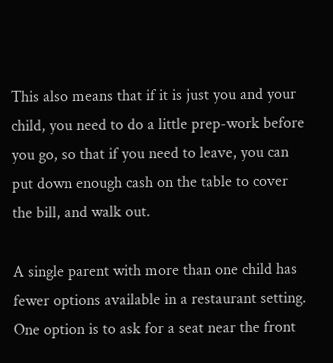This also means that if it is just you and your child, you need to do a little prep-work before you go, so that if you need to leave, you can put down enough cash on the table to cover the bill, and walk out.

A single parent with more than one child has fewer options available in a restaurant setting. One option is to ask for a seat near the front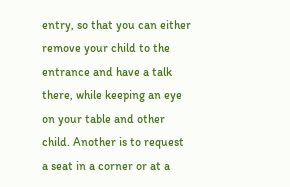entry, so that you can either remove your child to the entrance and have a talk there, while keeping an eye on your table and other child. Another is to request a seat in a corner or at a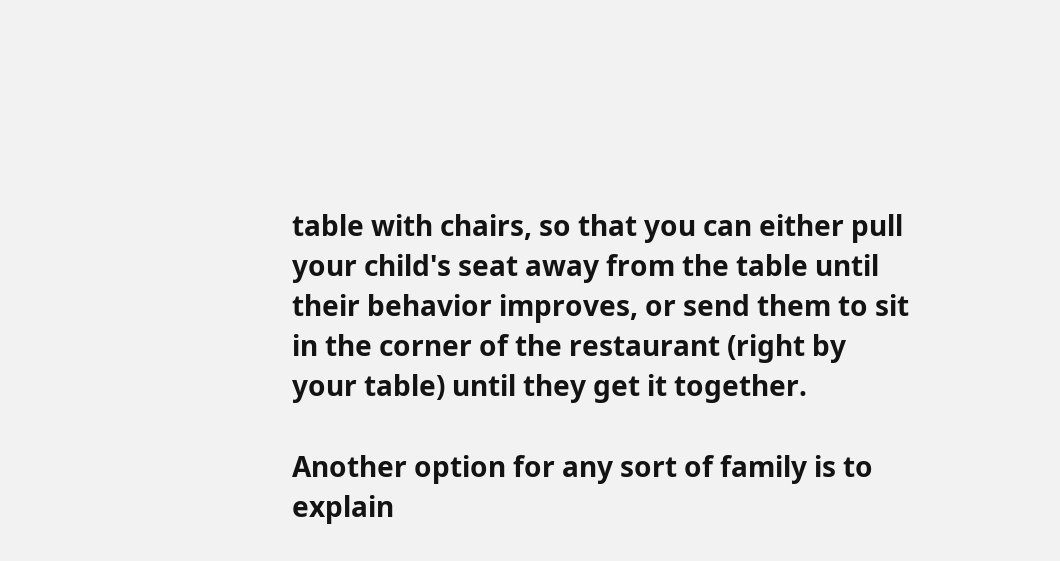table with chairs, so that you can either pull your child's seat away from the table until their behavior improves, or send them to sit in the corner of the restaurant (right by your table) until they get it together.

Another option for any sort of family is to explain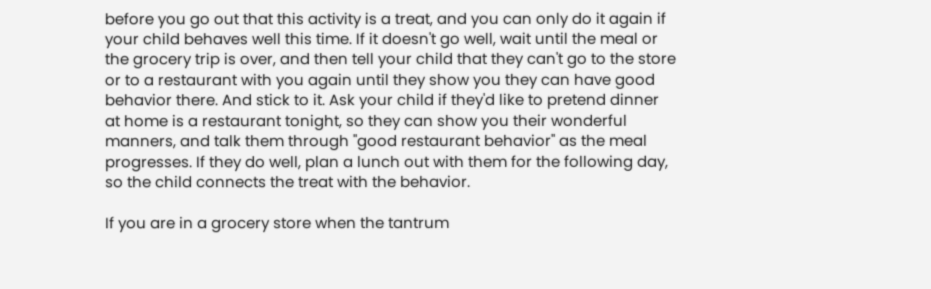before you go out that this activity is a treat, and you can only do it again if your child behaves well this time. If it doesn't go well, wait until the meal or the grocery trip is over, and then tell your child that they can't go to the store or to a restaurant with you again until they show you they can have good behavior there. And stick to it. Ask your child if they'd like to pretend dinner at home is a restaurant tonight, so they can show you their wonderful manners, and talk them through "good restaurant behavior" as the meal progresses. If they do well, plan a lunch out with them for the following day, so the child connects the treat with the behavior.

If you are in a grocery store when the tantrum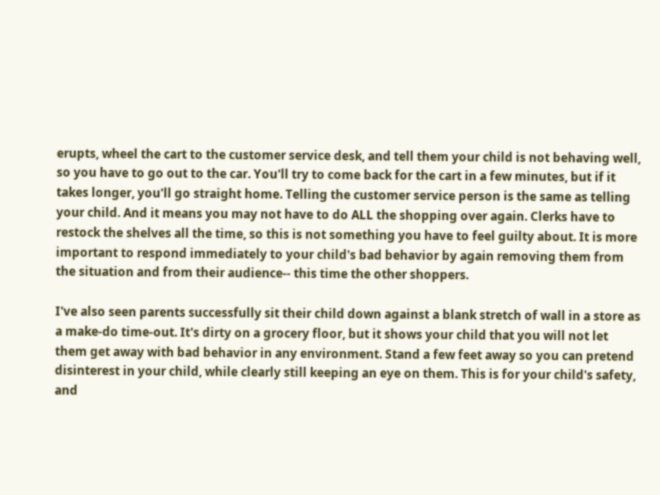erupts, wheel the cart to the customer service desk, and tell them your child is not behaving well, so you have to go out to the car. You'll try to come back for the cart in a few minutes, but if it takes longer, you'll go straight home. Telling the customer service person is the same as telling your child. And it means you may not have to do ALL the shopping over again. Clerks have to restock the shelves all the time, so this is not something you have to feel guilty about. It is more important to respond immediately to your child's bad behavior by again removing them from the situation and from their audience-- this time the other shoppers.

I've also seen parents successfully sit their child down against a blank stretch of wall in a store as a make-do time-out. It's dirty on a grocery floor, but it shows your child that you will not let them get away with bad behavior in any environment. Stand a few feet away so you can pretend disinterest in your child, while clearly still keeping an eye on them. This is for your child's safety, and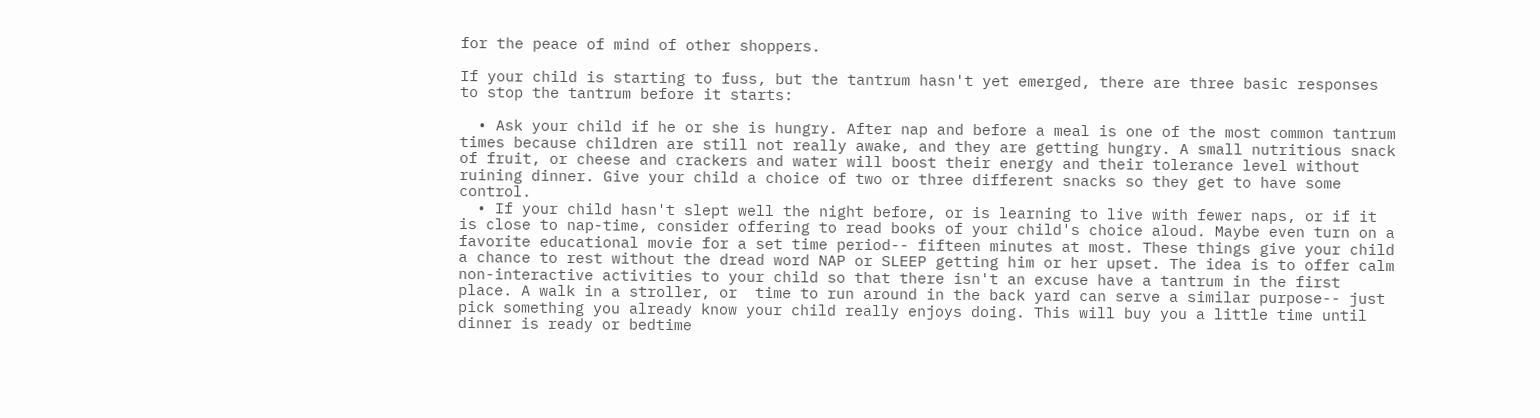for the peace of mind of other shoppers.

If your child is starting to fuss, but the tantrum hasn't yet emerged, there are three basic responses to stop the tantrum before it starts:

  • Ask your child if he or she is hungry. After nap and before a meal is one of the most common tantrum times because children are still not really awake, and they are getting hungry. A small nutritious snack of fruit, or cheese and crackers and water will boost their energy and their tolerance level without ruining dinner. Give your child a choice of two or three different snacks so they get to have some control.
  • If your child hasn't slept well the night before, or is learning to live with fewer naps, or if it is close to nap-time, consider offering to read books of your child's choice aloud. Maybe even turn on a favorite educational movie for a set time period-- fifteen minutes at most. These things give your child a chance to rest without the dread word NAP or SLEEP getting him or her upset. The idea is to offer calm non-interactive activities to your child so that there isn't an excuse have a tantrum in the first place. A walk in a stroller, or  time to run around in the back yard can serve a similar purpose-- just pick something you already know your child really enjoys doing. This will buy you a little time until dinner is ready or bedtime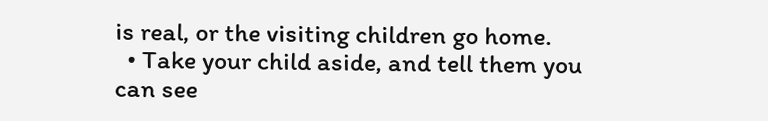is real, or the visiting children go home.
  • Take your child aside, and tell them you can see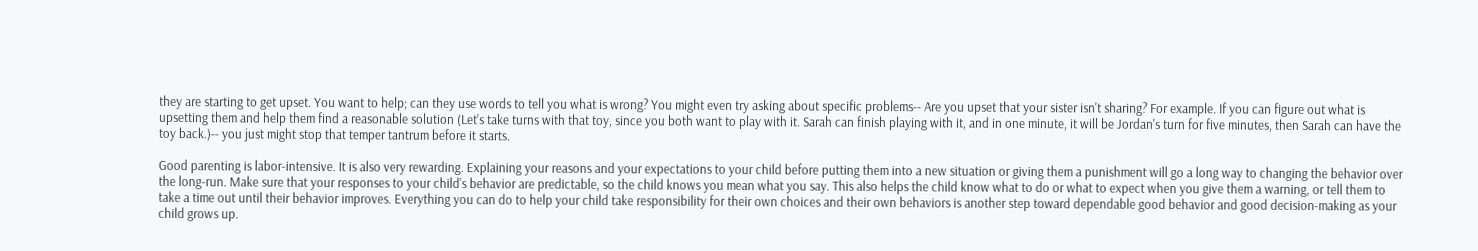they are starting to get upset. You want to help; can they use words to tell you what is wrong? You might even try asking about specific problems-- Are you upset that your sister isn't sharing? For example. If you can figure out what is upsetting them and help them find a reasonable solution (Let's take turns with that toy, since you both want to play with it. Sarah can finish playing with it, and in one minute, it will be Jordan's turn for five minutes, then Sarah can have the toy back.)-- you just might stop that temper tantrum before it starts.

Good parenting is labor-intensive. It is also very rewarding. Explaining your reasons and your expectations to your child before putting them into a new situation or giving them a punishment will go a long way to changing the behavior over the long-run. Make sure that your responses to your child's behavior are predictable, so the child knows you mean what you say. This also helps the child know what to do or what to expect when you give them a warning, or tell them to take a time out until their behavior improves. Everything you can do to help your child take responsibility for their own choices and their own behaviors is another step toward dependable good behavior and good decision-making as your child grows up.